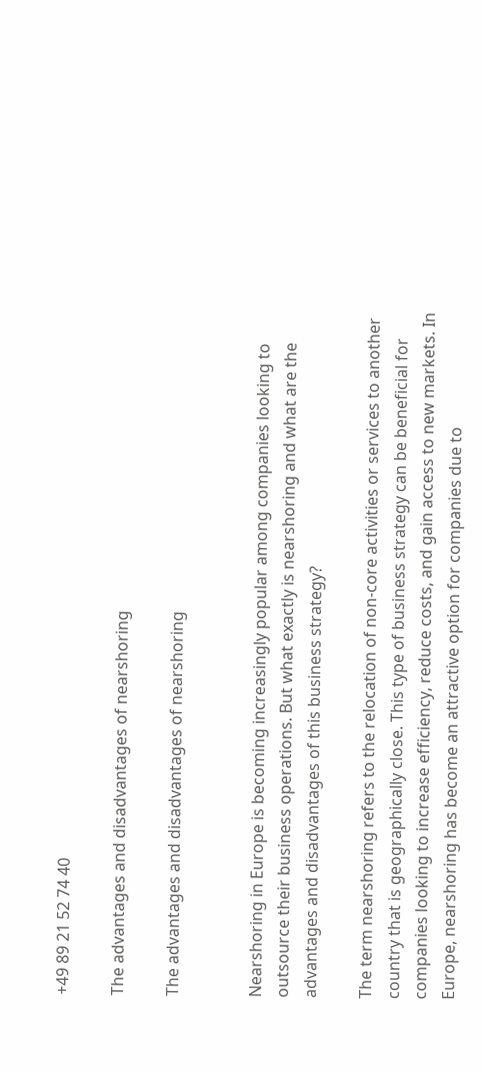+49 89 21 52 74 40

The advantages and disadvantages of nearshoring

The advantages and disadvantages of nearshoring


Nearshoring in Europe is becoming increasingly popular among companies looking to outsource their business operations. But what exactly is nearshoring and what are the advantages and disadvantages of this business strategy?

The term nearshoring refers to the relocation of non-core activities or services to another country that is geographically close. This type of business strategy can be beneficial for companies looking to increase efficiency, reduce costs, and gain access to new markets. In Europe, nearshoring has become an attractive option for companies due to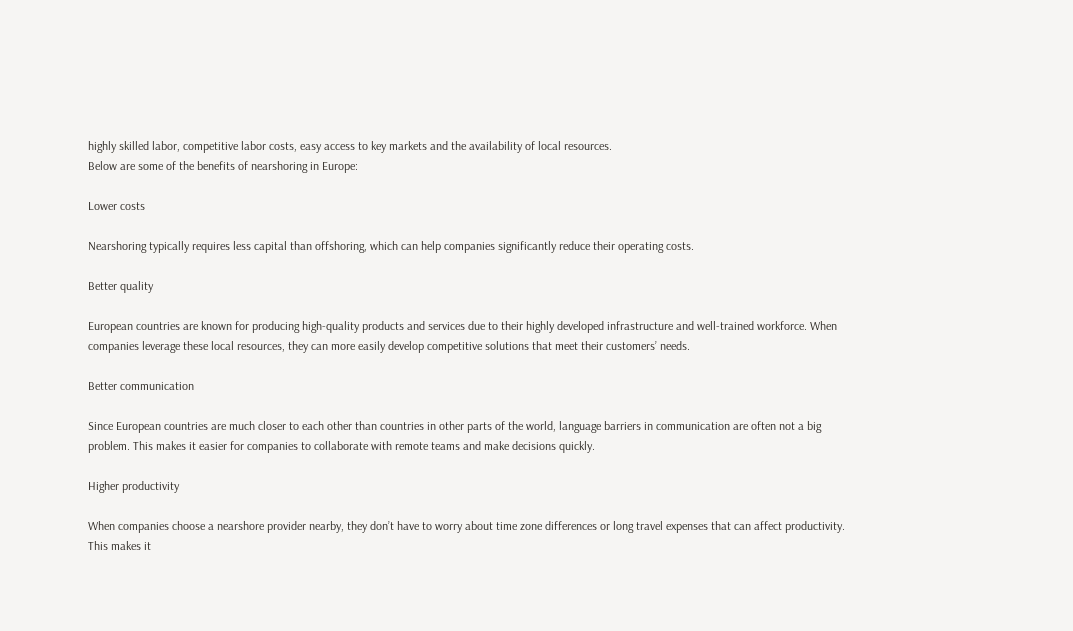highly skilled labor, competitive labor costs, easy access to key markets and the availability of local resources.
Below are some of the benefits of nearshoring in Europe:

Lower costs

Nearshoring typically requires less capital than offshoring, which can help companies significantly reduce their operating costs.

Better quality

European countries are known for producing high-quality products and services due to their highly developed infrastructure and well-trained workforce. When companies leverage these local resources, they can more easily develop competitive solutions that meet their customers’ needs.

Better communication

Since European countries are much closer to each other than countries in other parts of the world, language barriers in communication are often not a big problem. This makes it easier for companies to collaborate with remote teams and make decisions quickly.

Higher productivity

When companies choose a nearshore provider nearby, they don’t have to worry about time zone differences or long travel expenses that can affect productivity. This makes it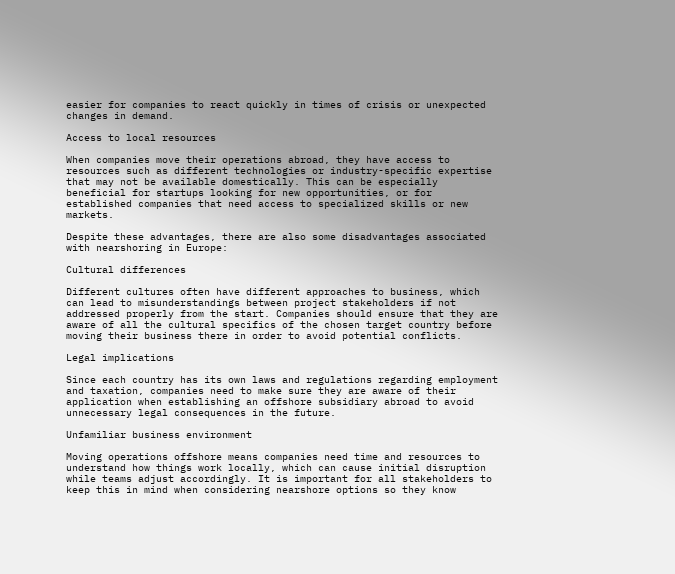easier for companies to react quickly in times of crisis or unexpected changes in demand.

Access to local resources

When companies move their operations abroad, they have access to resources such as different technologies or industry-specific expertise that may not be available domestically. This can be especially beneficial for startups looking for new opportunities, or for established companies that need access to specialized skills or new markets.

Despite these advantages, there are also some disadvantages associated with nearshoring in Europe:

Cultural differences

Different cultures often have different approaches to business, which can lead to misunderstandings between project stakeholders if not addressed properly from the start. Companies should ensure that they are aware of all the cultural specifics of the chosen target country before moving their business there in order to avoid potential conflicts.

Legal implications

Since each country has its own laws and regulations regarding employment and taxation, companies need to make sure they are aware of their application when establishing an offshore subsidiary abroad to avoid unnecessary legal consequences in the future.

Unfamiliar business environment

Moving operations offshore means companies need time and resources to understand how things work locally, which can cause initial disruption while teams adjust accordingly. It is important for all stakeholders to keep this in mind when considering nearshore options so they know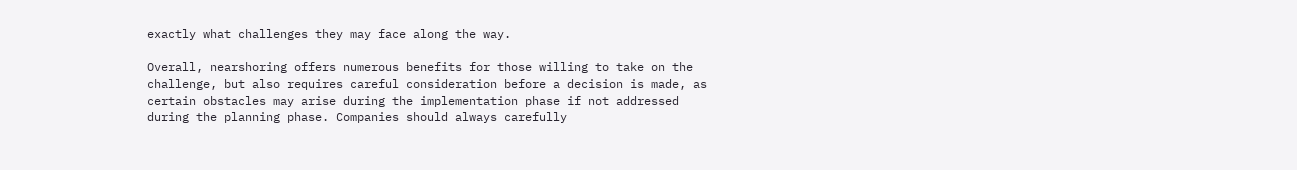exactly what challenges they may face along the way.

Overall, nearshoring offers numerous benefits for those willing to take on the challenge, but also requires careful consideration before a decision is made, as certain obstacles may arise during the implementation phase if not addressed during the planning phase. Companies should always carefully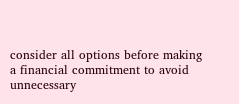consider all options before making a financial commitment to avoid unnecessary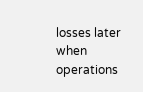losses later when operations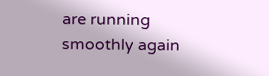are running smoothly again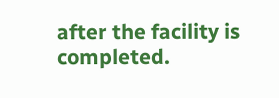after the facility is completed.